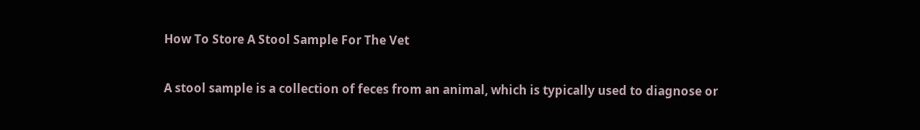How To Store A Stool Sample For The Vet

A stool sample is a collection of feces from an animal, which is typically used to diagnose or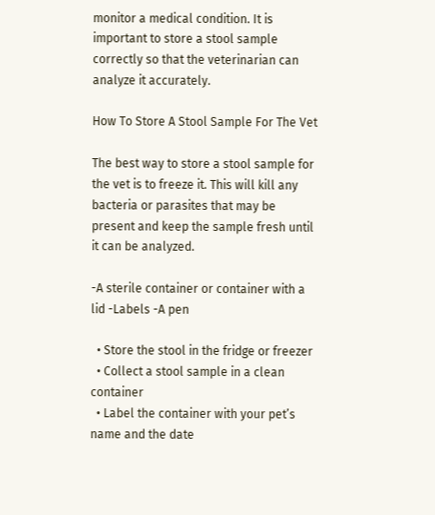monitor a medical condition. It is important to store a stool sample correctly so that the veterinarian can analyze it accurately.

How To Store A Stool Sample For The Vet

The best way to store a stool sample for the vet is to freeze it. This will kill any bacteria or parasites that may be present and keep the sample fresh until it can be analyzed.

-A sterile container or container with a lid -Labels -A pen

  • Store the stool in the fridge or freezer
  • Collect a stool sample in a clean container
  • Label the container with your pet’s name and the date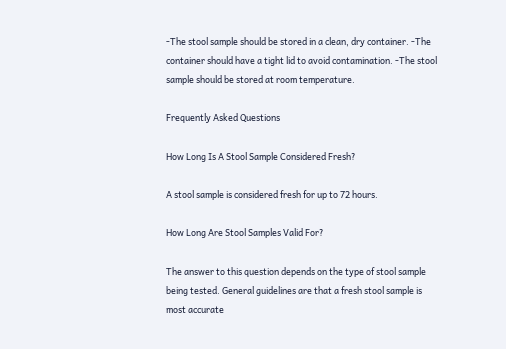-The stool sample should be stored in a clean, dry container. -The container should have a tight lid to avoid contamination. -The stool sample should be stored at room temperature.

Frequently Asked Questions

How Long Is A Stool Sample Considered Fresh?

A stool sample is considered fresh for up to 72 hours.

How Long Are Stool Samples Valid For?

The answer to this question depends on the type of stool sample being tested. General guidelines are that a fresh stool sample is most accurate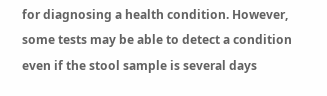for diagnosing a health condition. However, some tests may be able to detect a condition even if the stool sample is several days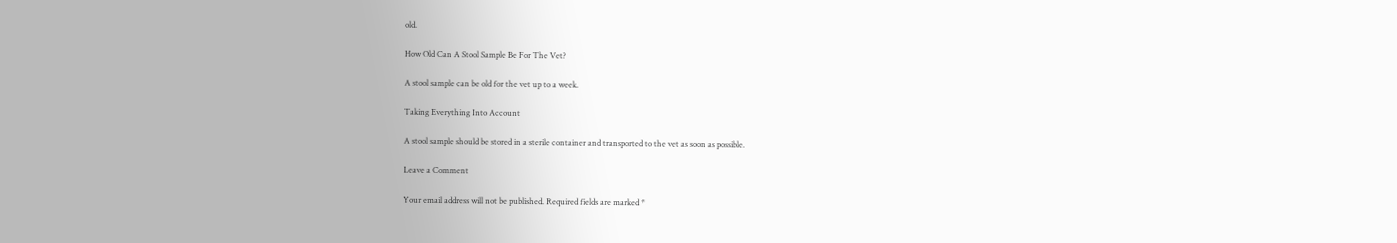old.

How Old Can A Stool Sample Be For The Vet?

A stool sample can be old for the vet up to a week.

Taking Everything Into Account

A stool sample should be stored in a sterile container and transported to the vet as soon as possible.

Leave a Comment

Your email address will not be published. Required fields are marked *